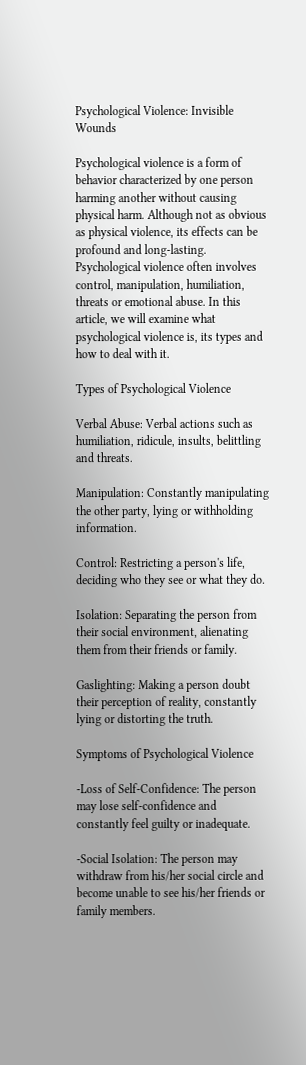Psychological Violence: Invisible Wounds

Psychological violence is a form of behavior characterized by one person harming another without causing physical harm. Although not as obvious as physical violence, its effects can be profound and long-lasting. Psychological violence often involves control, manipulation, humiliation, threats or emotional abuse. In this article, we will examine what psychological violence is, its types and how to deal with it.

Types of Psychological Violence

Verbal Abuse: Verbal actions such as humiliation, ridicule, insults, belittling and threats.

Manipulation: Constantly manipulating the other party, lying or withholding information.

Control: Restricting a person's life, deciding who they see or what they do.

Isolation: Separating the person from their social environment, alienating them from their friends or family.

Gaslighting: Making a person doubt their perception of reality, constantly lying or distorting the truth.

Symptoms of Psychological Violence

-Loss of Self-Confidence: The person may lose self-confidence and constantly feel guilty or inadequate.

-Social Isolation: The person may withdraw from his/her social circle and become unable to see his/her friends or family members.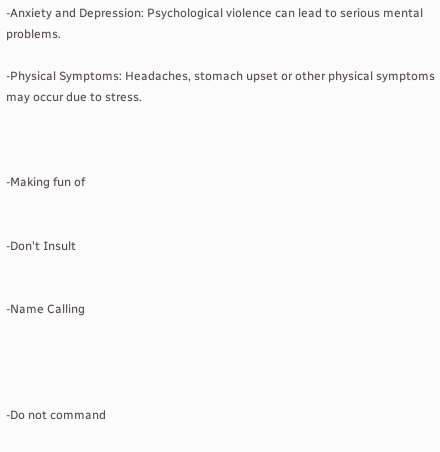-Anxiety and Depression: Psychological violence can lead to serious mental problems.

-Physical Symptoms: Headaches, stomach upset or other physical symptoms may occur due to stress.



-Making fun of


-Don't Insult


-Name Calling




-Do not command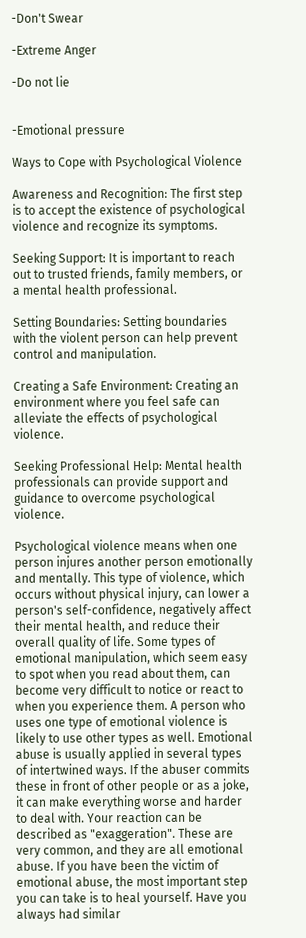-Don't Swear

-Extreme Anger

-Do not lie


-Emotional pressure

Ways to Cope with Psychological Violence

Awareness and Recognition: The first step is to accept the existence of psychological violence and recognize its symptoms.

Seeking Support: It is important to reach out to trusted friends, family members, or a mental health professional.

Setting Boundaries: Setting boundaries with the violent person can help prevent control and manipulation.

Creating a Safe Environment: Creating an environment where you feel safe can alleviate the effects of psychological violence.

Seeking Professional Help: Mental health professionals can provide support and guidance to overcome psychological violence.

Psychological violence means when one person injures another person emotionally and mentally. This type of violence, which occurs without physical injury, can lower a person's self-confidence, negatively affect their mental health, and reduce their overall quality of life. Some types of emotional manipulation, which seem easy to spot when you read about them, can become very difficult to notice or react to when you experience them. A person who uses one type of emotional violence is likely to use other types as well. Emotional abuse is usually applied in several types of intertwined ways. If the abuser commits these in front of other people or as a joke, it can make everything worse and harder to deal with. Your reaction can be described as "exaggeration". These are very common, and they are all emotional abuse. If you have been the victim of emotional abuse, the most important step you can take is to heal yourself. Have you always had similar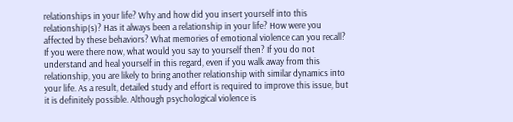relationships in your life? Why and how did you insert yourself into this relationship(s)? Has it always been a relationship in your life? How were you affected by these behaviors? What memories of emotional violence can you recall? If you were there now, what would you say to yourself then? If you do not understand and heal yourself in this regard, even if you walk away from this relationship, you are likely to bring another relationship with similar dynamics into your life. As a result, detailed study and effort is required to improve this issue, but it is definitely possible. Although psychological violence is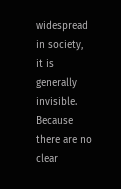widespread in society, it is generally invisible. Because there are no clear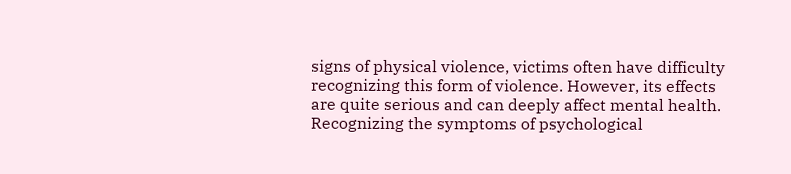signs of physical violence, victims often have difficulty recognizing this form of violence. However, its effects are quite serious and can deeply affect mental health. Recognizing the symptoms of psychological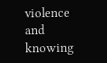violence and knowing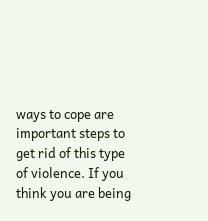ways to cope are important steps to get rid of this type of violence. If you think you are being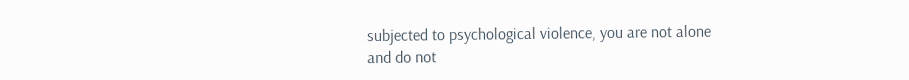subjected to psychological violence, you are not alone and do not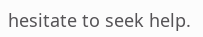hesitate to seek help.